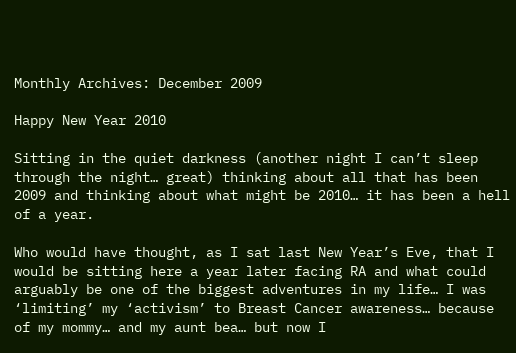Monthly Archives: December 2009

Happy New Year 2010

Sitting in the quiet darkness (another night I can’t sleep through the night… great) thinking about all that has been 2009 and thinking about what might be 2010… it has been a hell of a year.

Who would have thought, as I sat last New Year’s Eve, that I would be sitting here a year later facing RA and what could arguably be one of the biggest adventures in my life… I was ‘limiting’ my ‘activism’ to Breast Cancer awareness… because of my mommy… and my aunt bea… but now I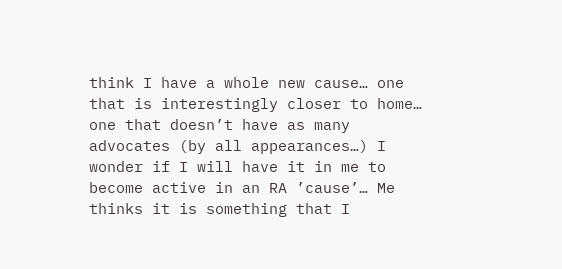think I have a whole new cause… one that is interestingly closer to home… one that doesn’t have as many advocates (by all appearances…) I wonder if I will have it in me to become active in an RA ’cause’… Me thinks it is something that I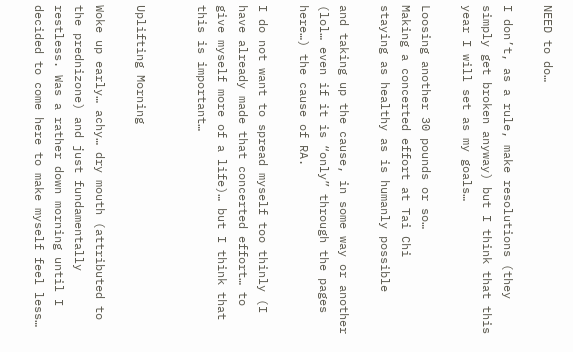NEED to do…

I don’t, as a rule, make resolutions (they simply get broken anyway) but I think that this year I will set as my goals…

Loosing another 30 pounds or so…
Making a concerted effort at Tai Chi
staying as healthy as is humanly possible

and taking up the cause, in some way or another (lol… even if it is “only” through the pages here…) the cause of RA.

I do not want to spread myself too thinly (I have already made that concerted effort… to give myself more of a life)… but I think that this is important…


Uplifting Morning

Woke up early… achy… dry mouth (attributed to the prednizone) and just fundamentally restless. Was a rather down morning until I decided to come here to make myself feel less…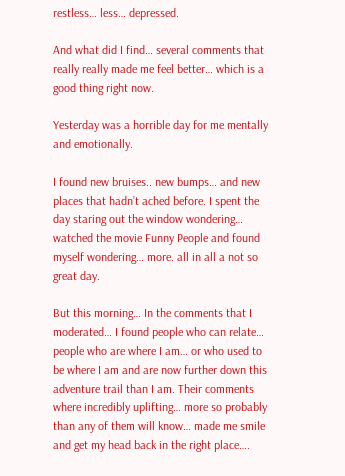restless… less… depressed.

And what did I find… several comments that really really made me feel better… which is a good thing right now.

Yesterday was a horrible day for me mentally and emotionally.

I found new bruises.. new bumps… and new places that hadn’t ached before. I spent the day staring out the window wondering… watched the movie Funny People and found myself wondering… more. all in all a not so great day.

But this morning… In the comments that I moderated… I found people who can relate… people who are where I am… or who used to be where I am and are now further down this adventure trail than I am. Their comments where incredibly uplifting… more so probably than any of them will know… made me smile and get my head back in the right place….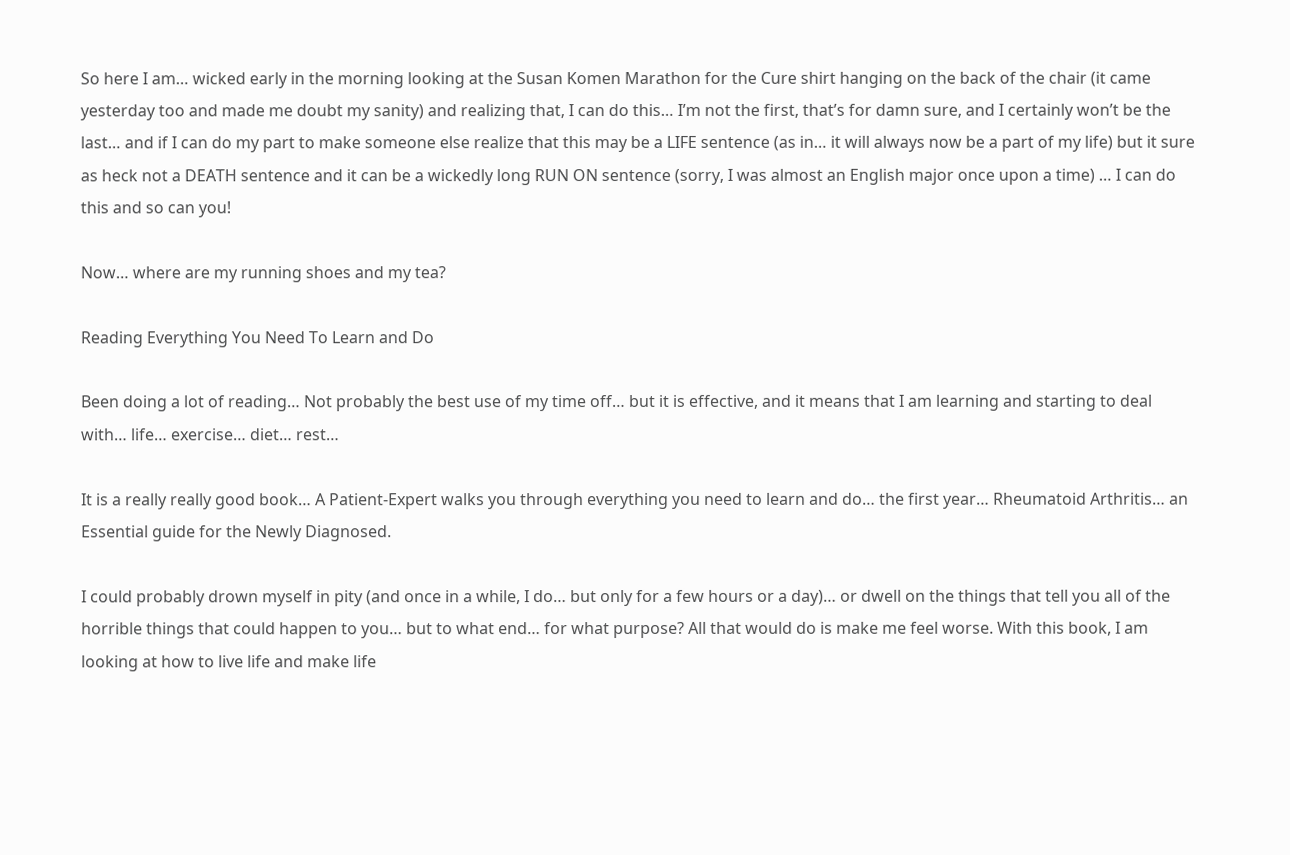So here I am… wicked early in the morning looking at the Susan Komen Marathon for the Cure shirt hanging on the back of the chair (it came yesterday too and made me doubt my sanity) and realizing that, I can do this… I’m not the first, that’s for damn sure, and I certainly won’t be the last… and if I can do my part to make someone else realize that this may be a LIFE sentence (as in… it will always now be a part of my life) but it sure as heck not a DEATH sentence and it can be a wickedly long RUN ON sentence (sorry, I was almost an English major once upon a time) … I can do this and so can you!

Now… where are my running shoes and my tea?

Reading Everything You Need To Learn and Do

Been doing a lot of reading… Not probably the best use of my time off… but it is effective, and it means that I am learning and starting to deal with… life… exercise… diet… rest…

It is a really really good book… A Patient-Expert walks you through everything you need to learn and do… the first year… Rheumatoid Arthritis… an Essential guide for the Newly Diagnosed.

I could probably drown myself in pity (and once in a while, I do… but only for a few hours or a day)… or dwell on the things that tell you all of the horrible things that could happen to you… but to what end… for what purpose? All that would do is make me feel worse. With this book, I am looking at how to live life and make life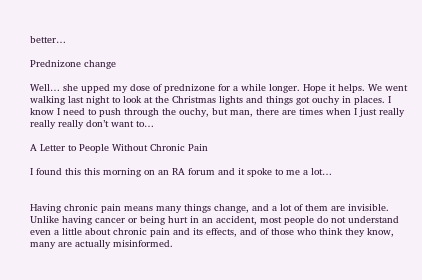better…

Prednizone change

Well… she upped my dose of prednizone for a while longer. Hope it helps. We went walking last night to look at the Christmas lights and things got ouchy in places. I know I need to push through the ouchy, but man, there are times when I just really really really don’t want to…

A Letter to People Without Chronic Pain

I found this this morning on an RA forum and it spoke to me a lot…


Having chronic pain means many things change, and a lot of them are invisible. Unlike having cancer or being hurt in an accident, most people do not understand even a little about chronic pain and its effects, and of those who think they know, many are actually misinformed.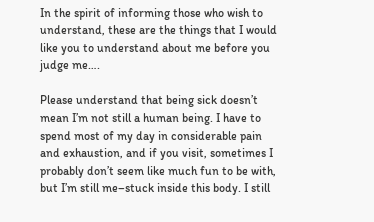In the spirit of informing those who wish to understand, these are the things that I would like you to understand about me before you judge me….

Please understand that being sick doesn’t mean I’m not still a human being. I have to spend most of my day in considerable pain and exhaustion, and if you visit, sometimes I probably don’t seem like much fun to be with, but I’m still me–stuck inside this body. I still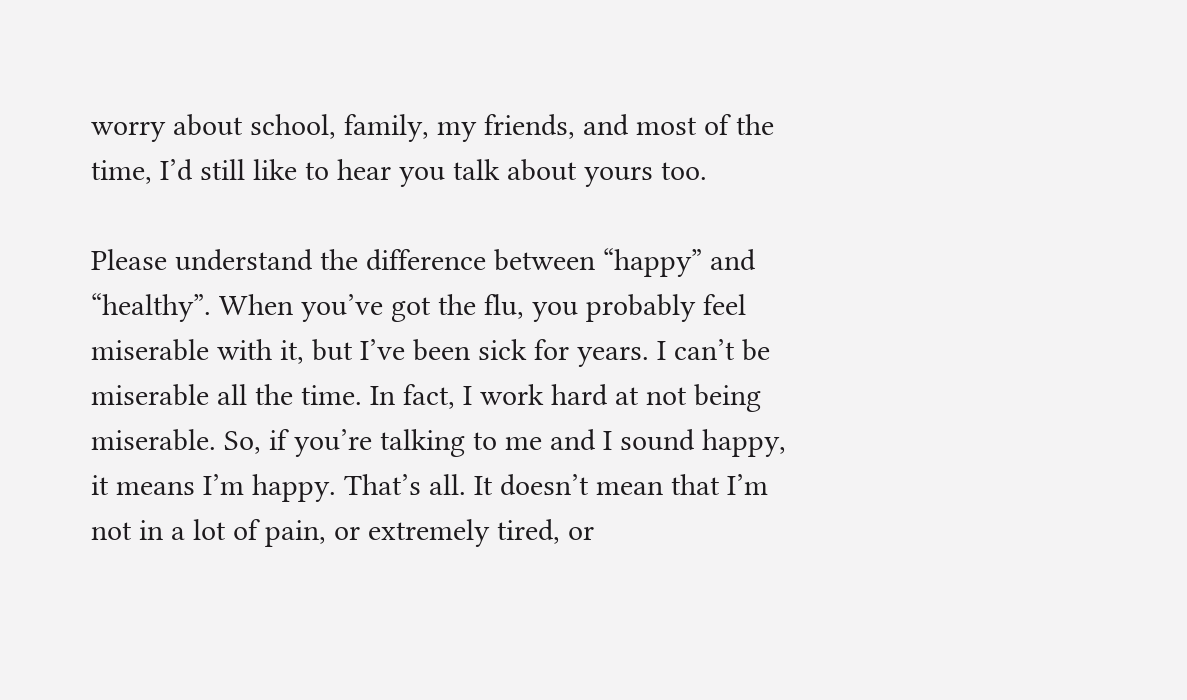worry about school, family, my friends, and most of the time, I’d still like to hear you talk about yours too.

Please understand the difference between “happy” and “healthy”. When you’ve got the flu, you probably feel miserable with it, but I’ve been sick for years. I can’t be miserable all the time. In fact, I work hard at not being miserable. So, if you’re talking to me and I sound happy, it means I’m happy. That’s all. It doesn’t mean that I’m not in a lot of pain, or extremely tired, or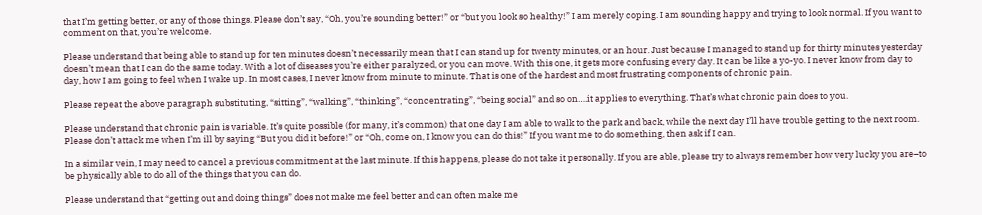that I’m getting better, or any of those things. Please don’t say, “Oh, you’re sounding better!” or “but you look so healthy!” I am merely coping. I am sounding happy and trying to look normal. If you want to comment on that, you’re welcome.

Please understand that being able to stand up for ten minutes doesn’t necessarily mean that I can stand up for twenty minutes, or an hour. Just because I managed to stand up for thirty minutes yesterday doesn’t mean that I can do the same today. With a lot of diseases you’re either paralyzed, or you can move. With this one, it gets more confusing every day. It can be like a yo-yo. I never know from day to day, how I am going to feel when I wake up. In most cases, I never know from minute to minute. That is one of the hardest and most frustrating components of chronic pain.

Please repeat the above paragraph substituting, “sitting”, “walking”, “thinking”, “concentrating”, “being social” and so on….it applies to everything. That’s what chronic pain does to you.

Please understand that chronic pain is variable. It’s quite possible (for many, it’s common) that one day I am able to walk to the park and back, while the next day I’ll have trouble getting to the next room. Please don’t attack me when I’m ill by saying “But you did it before!” or “Oh, come on, I know you can do this!” If you want me to do something, then ask if I can.

In a similar vein, I may need to cancel a previous commitment at the last minute. If this happens, please do not take it personally. If you are able, please try to always remember how very lucky you are–to be physically able to do all of the things that you can do.

Please understand that “getting out and doing things” does not make me feel better and can often make me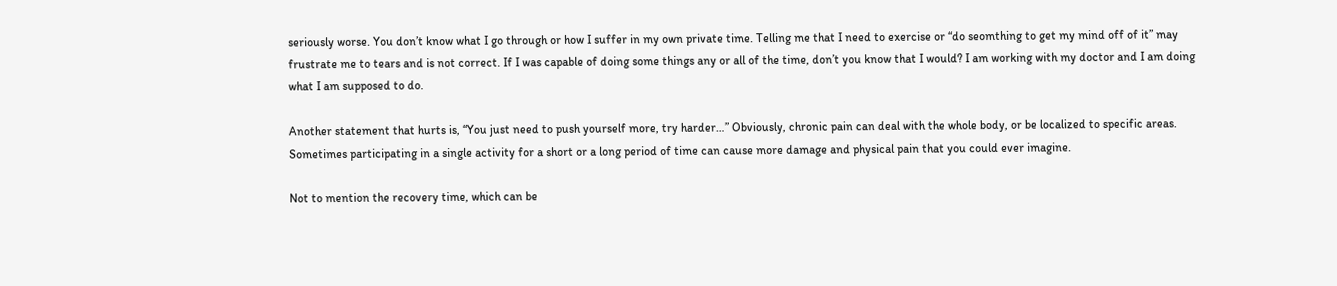seriously worse. You don’t know what I go through or how I suffer in my own private time. Telling me that I need to exercise or “do seomthing to get my mind off of it” may frustrate me to tears and is not correct. If I was capable of doing some things any or all of the time, don’t you know that I would? I am working with my doctor and I am doing what I am supposed to do.

Another statement that hurts is, “You just need to push yourself more, try harder…” Obviously, chronic pain can deal with the whole body, or be localized to specific areas. Sometimes participating in a single activity for a short or a long period of time can cause more damage and physical pain that you could ever imagine.

Not to mention the recovery time, which can be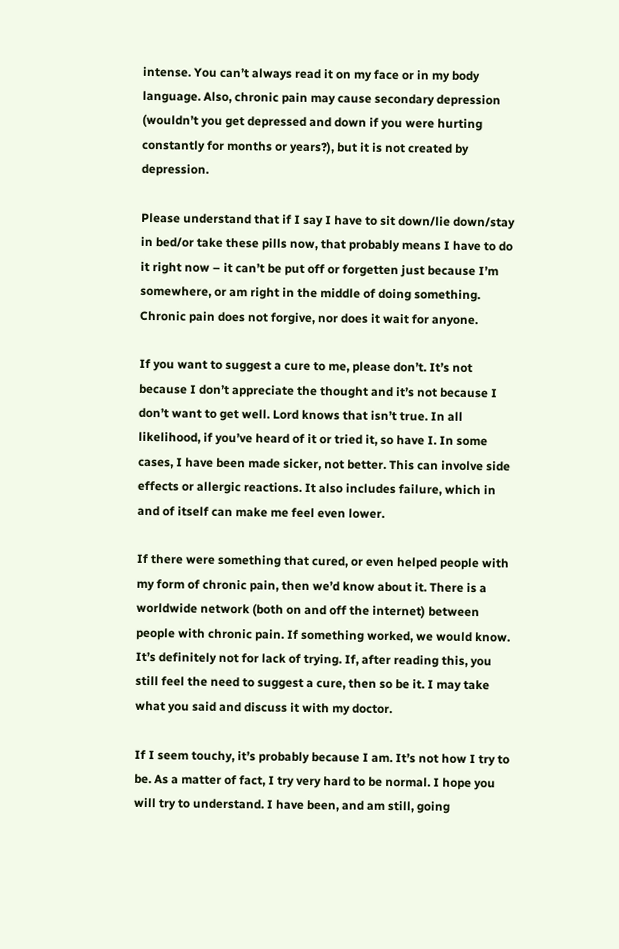intense. You can’t always read it on my face or in my body language. Also, chronic pain may cause secondary depression (wouldn’t you get depressed and down if you were hurting constantly for months or years?), but it is not created by depression.

Please understand that if I say I have to sit down/lie down/stay in bed/or take these pills now, that probably means I have to do it right now – it can’t be put off or forgetten just because I’m somewhere, or am right in the middle of doing something. Chronic pain does not forgive, nor does it wait for anyone.

If you want to suggest a cure to me, please don’t. It’s not because I don’t appreciate the thought and it’s not because I don’t want to get well. Lord knows that isn’t true. In all likelihood, if you’ve heard of it or tried it, so have I. In some cases, I have been made sicker, not better. This can involve side effects or allergic reactions. It also includes failure, which in and of itself can make me feel even lower.

If there were something that cured, or even helped people with my form of chronic pain, then we’d know about it. There is a worldwide network (both on and off the internet) between people with chronic pain. If something worked, we would know. It’s definitely not for lack of trying. If, after reading this, you still feel the need to suggest a cure, then so be it. I may take what you said and discuss it with my doctor.

If I seem touchy, it’s probably because I am. It’s not how I try to be. As a matter of fact, I try very hard to be normal. I hope you will try to understand. I have been, and am still, going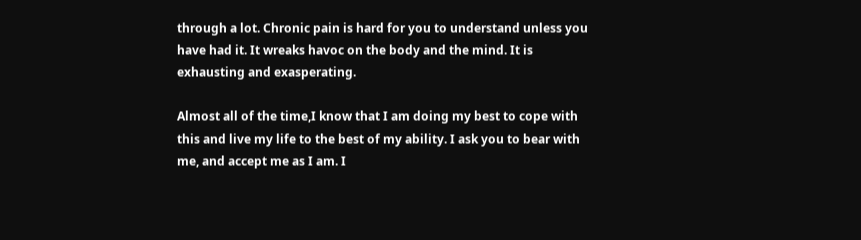through a lot. Chronic pain is hard for you to understand unless you have had it. It wreaks havoc on the body and the mind. It is exhausting and exasperating.

Almost all of the time,I know that I am doing my best to cope with this and live my life to the best of my ability. I ask you to bear with me, and accept me as I am. I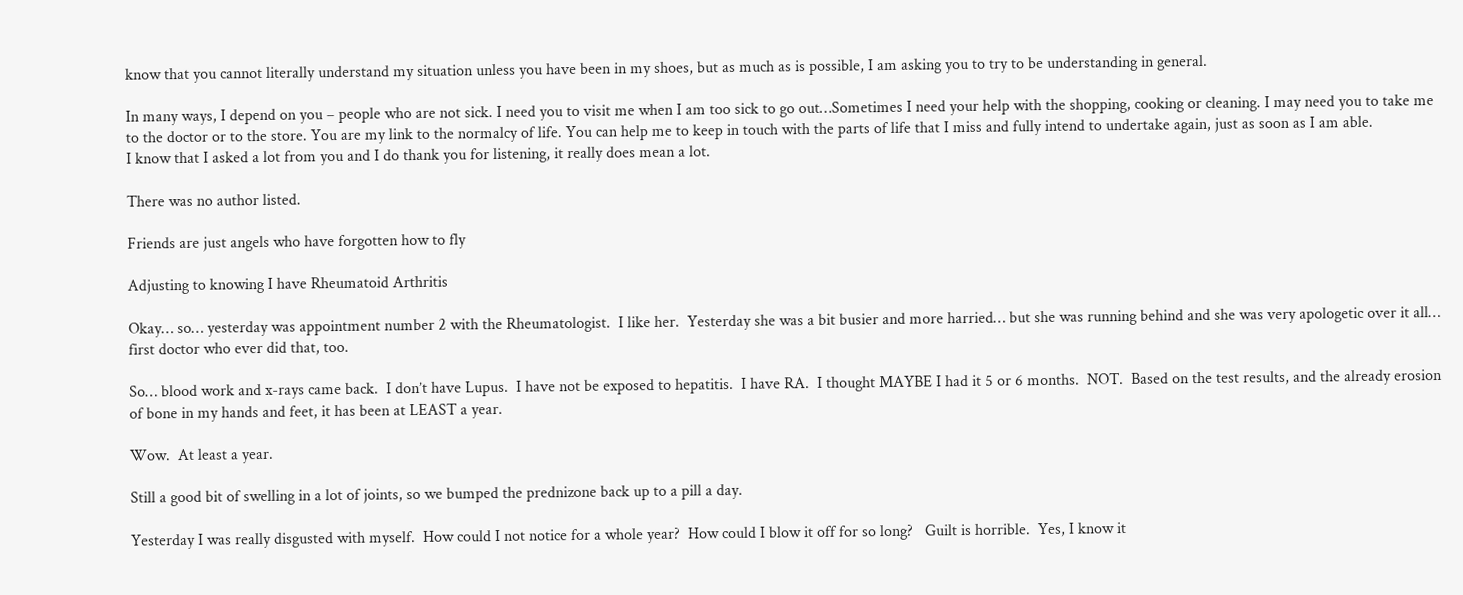know that you cannot literally understand my situation unless you have been in my shoes, but as much as is possible, I am asking you to try to be understanding in general.

In many ways, I depend on you – people who are not sick. I need you to visit me when I am too sick to go out…Sometimes I need your help with the shopping, cooking or cleaning. I may need you to take me to the doctor or to the store. You are my link to the normalcy of life. You can help me to keep in touch with the parts of life that I miss and fully intend to undertake again, just as soon as I am able.
I know that I asked a lot from you and I do thank you for listening, it really does mean a lot.

There was no author listed.

Friends are just angels who have forgotten how to fly

Adjusting to knowing I have Rheumatoid Arthritis

Okay… so… yesterday was appointment number 2 with the Rheumatologist.  I like her.  Yesterday she was a bit busier and more harried… but she was running behind and she was very apologetic over it all… first doctor who ever did that, too.

So… blood work and x-rays came back.  I don’t have Lupus.  I have not be exposed to hepatitis.  I have RA.  I thought MAYBE I had it 5 or 6 months.  NOT.  Based on the test results, and the already erosion of bone in my hands and feet, it has been at LEAST a year.

Wow.  At least a year.

Still a good bit of swelling in a lot of joints, so we bumped the prednizone back up to a pill a day.

Yesterday I was really disgusted with myself.  How could I not notice for a whole year?  How could I blow it off for so long?   Guilt is horrible.  Yes, I know it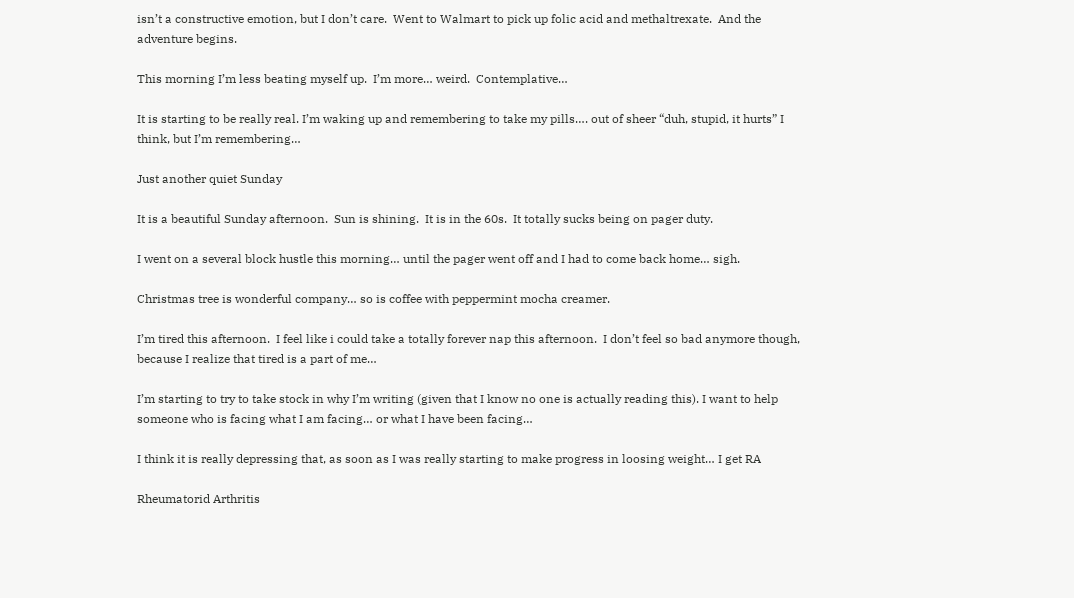isn’t a constructive emotion, but I don’t care.  Went to Walmart to pick up folic acid and methaltrexate.  And the adventure begins.

This morning I’m less beating myself up.  I’m more… weird.  Contemplative…

It is starting to be really real. I’m waking up and remembering to take my pills…. out of sheer “duh, stupid, it hurts” I think, but I’m remembering…

Just another quiet Sunday

It is a beautiful Sunday afternoon.  Sun is shining.  It is in the 60s.  It totally sucks being on pager duty.

I went on a several block hustle this morning… until the pager went off and I had to come back home… sigh.

Christmas tree is wonderful company… so is coffee with peppermint mocha creamer.

I’m tired this afternoon.  I feel like i could take a totally forever nap this afternoon.  I don’t feel so bad anymore though, because I realize that tired is a part of me…

I’m starting to try to take stock in why I’m writing (given that I know no one is actually reading this). I want to help someone who is facing what I am facing… or what I have been facing…

I think it is really depressing that, as soon as I was really starting to make progress in loosing weight… I get RA

Rheumatorid Arthritis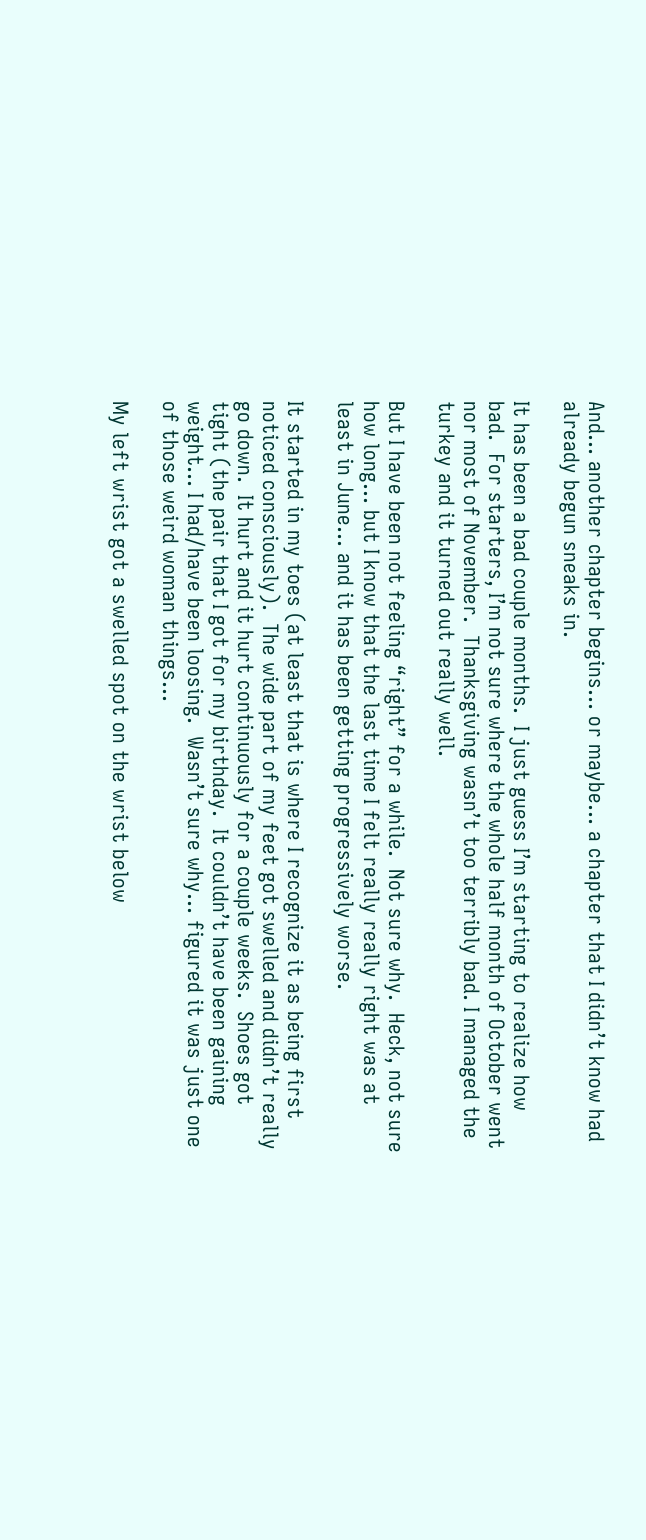And… another chapter begins… or maybe… a chapter that I didn’t know had already begun sneaks in.

It has been a bad couple months.  I just guess I’m starting to realize how bad.  For starters, I’m not sure where the whole half month of October went nor most of November.  Thanksgiving wasn’t too terribly bad. I managed the turkey and it turned out really well.

But I have been not feeling “right” for a while.  Not sure why.  Heck, not sure how long… but I know that the last time I felt really really right was at least in June… and it has been getting progressively worse.

It started in my toes (at least that is where I recognize it as being first noticed consciously).  The wide part of my feet got swelled and didn’t really go down.  It hurt and it hurt continuously for a couple weeks.  Shoes got tight (the pair that I got for my birthday.  It couldn’t have been gaining weight… I had/have been loosing.  Wasn’t sure why… figured it was just one of those weird woman things…

My left wrist got a swelled spot on the wrist below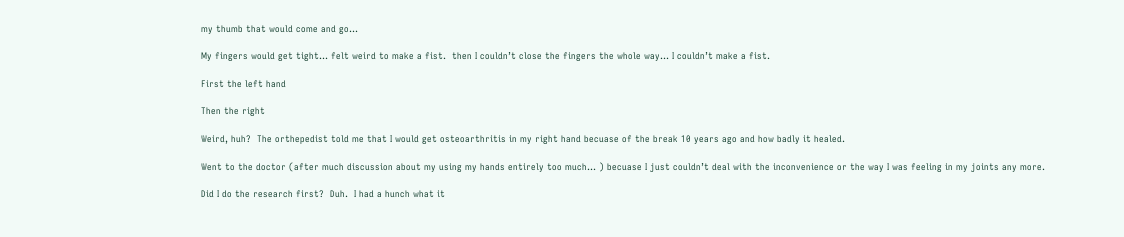my thumb that would come and go…

My fingers would get tight… felt weird to make a fist.  then I couldn’t close the fingers the whole way… I couldn’t make a fist.

First the left hand

Then the right

Weird, huh?  The orthepedist told me that I would get osteoarthritis in my right hand becuase of the break 10 years ago and how badly it healed.

Went to the doctor (after much discussion about my using my hands entirely too much… ) becuase I just couldn’t deal with the inconvenience or the way I was feeling in my joints any more.

Did I do the research first?  Duh.  I had a hunch what it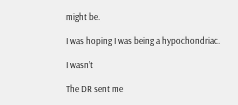might be.

I was hoping I was being a hypochondriac.

I wasn’t

The DR sent me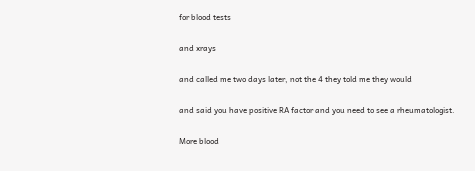for blood tests

and xrays

and called me two days later, not the 4 they told me they would

and said you have positive RA factor and you need to see a rheumatologist.

More blood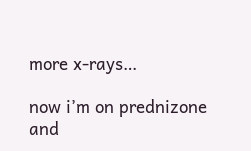more x-rays…

now i’m on prednizone and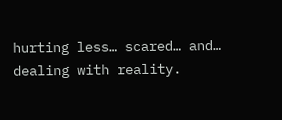hurting less… scared… and… dealing with reality.